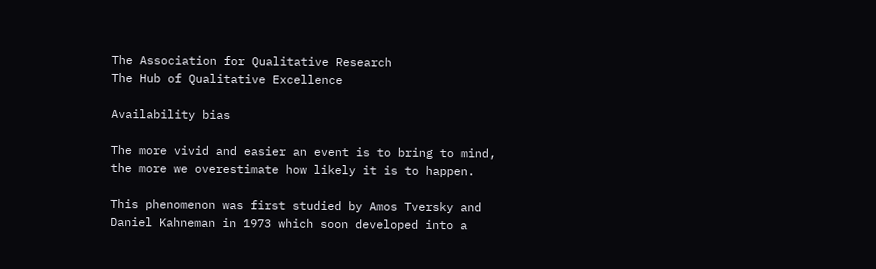The Association for Qualitative Research
The Hub of Qualitative Excellence

Availability bias

The more vivid and easier an event is to bring to mind, the more we overestimate how likely it is to happen.

This phenomenon was first studied by Amos Tversky and Daniel Kahneman in 1973 which soon developed into a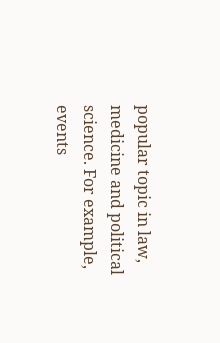popular topic in law, medicine and political science. For example, events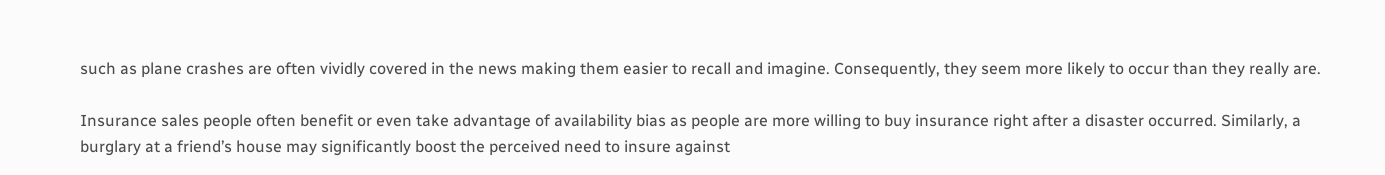such as plane crashes are often vividly covered in the news making them easier to recall and imagine. Consequently, they seem more likely to occur than they really are.

Insurance sales people often benefit or even take advantage of availability bias as people are more willing to buy insurance right after a disaster occurred. Similarly, a burglary at a friend’s house may significantly boost the perceived need to insure against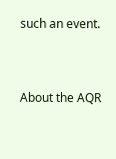such an event.


About the AQR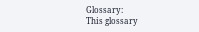Glossary:
This glossary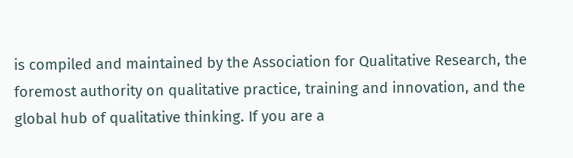is compiled and maintained by the Association for Qualitative Research, the foremost authority on qualitative practice, training and innovation, and the global hub of qualitative thinking. If you are a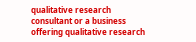qualitative research consultant or a business offering qualitative research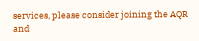services, please consider joining the AQR and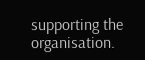supporting the organisation.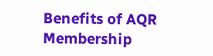Benefits of AQR Membership